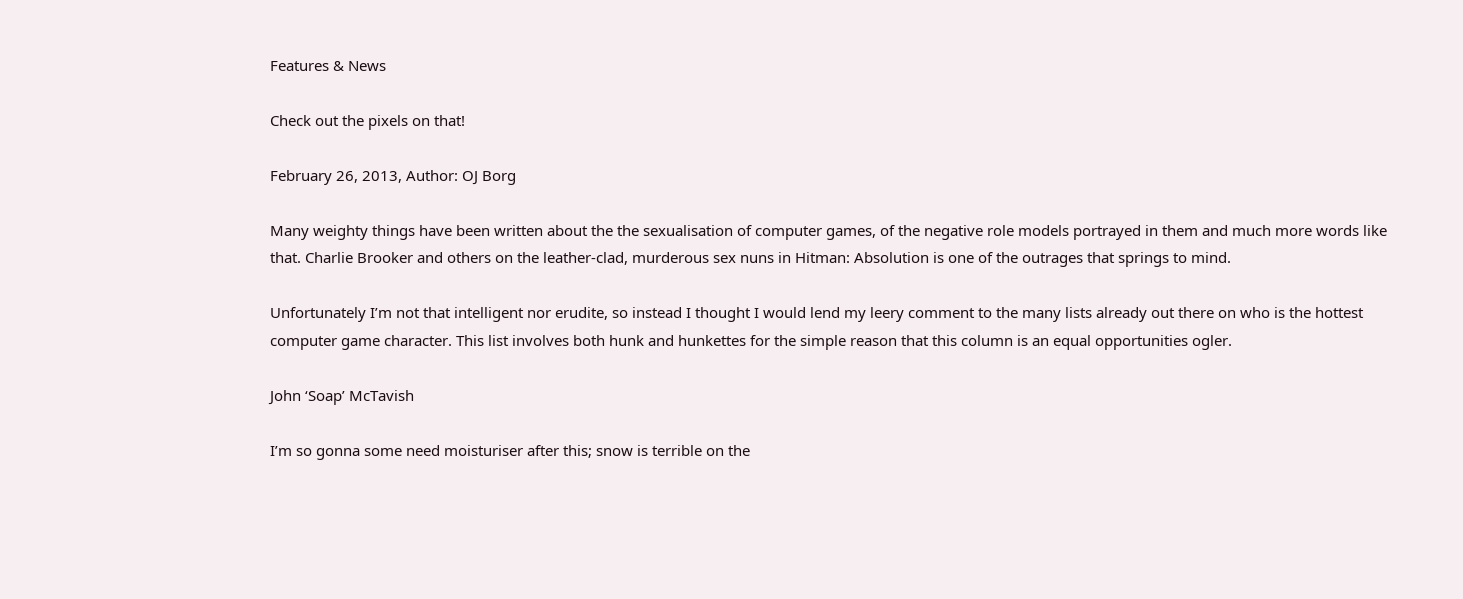Features & News

Check out the pixels on that!

February 26, 2013, Author: OJ Borg

Many weighty things have been written about the the sexualisation of computer games, of the negative role models portrayed in them and much more words like that. Charlie Brooker and others on the leather-clad, murderous sex nuns in Hitman: Absolution is one of the outrages that springs to mind.

Unfortunately I’m not that intelligent nor erudite, so instead I thought I would lend my leery comment to the many lists already out there on who is the hottest computer game character. This list involves both hunk and hunkettes for the simple reason that this column is an equal opportunities ogler.

John ‘Soap’ McTavish

I’m so gonna some need moisturiser after this; snow is terrible on the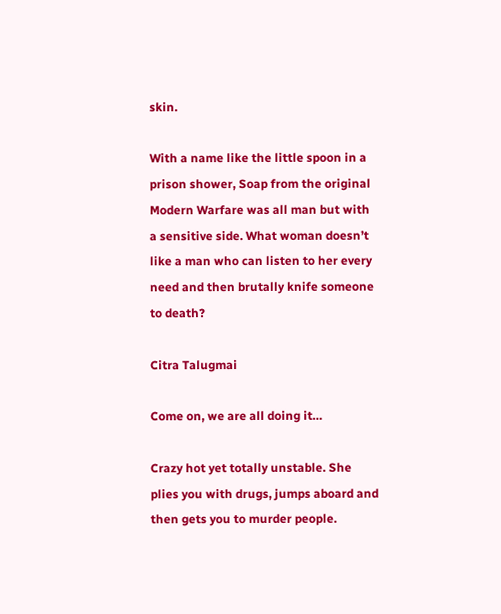skin.

With a name like the little spoon in a prison shower, Soap from the original Modern Warfare was all man but with a sensitive side. What woman doesn’t like a man who can listen to her every need and then brutally knife someone to death?

Citra Talugmai

Come on, we are all doing it…

Crazy hot yet totally unstable. She plies you with drugs, jumps aboard and then gets you to murder people.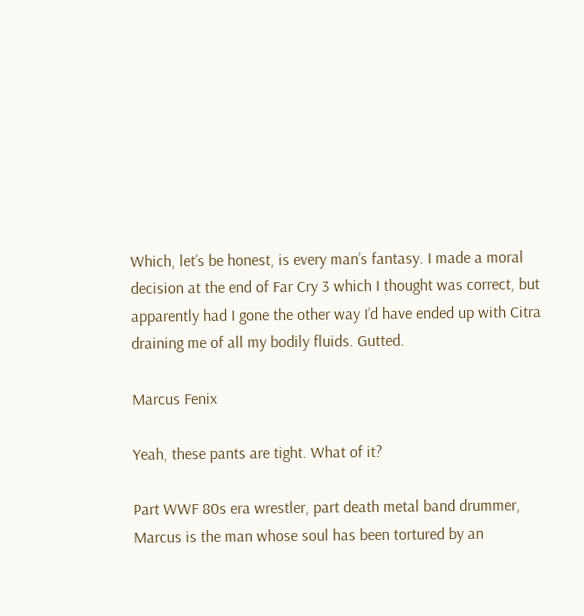Which, let’s be honest, is every man’s fantasy. I made a moral decision at the end of Far Cry 3 which I thought was correct, but apparently had I gone the other way I’d have ended up with Citra draining me of all my bodily fluids. Gutted.

Marcus Fenix

Yeah, these pants are tight. What of it?

Part WWF 80s era wrestler, part death metal band drummer, Marcus is the man whose soul has been tortured by an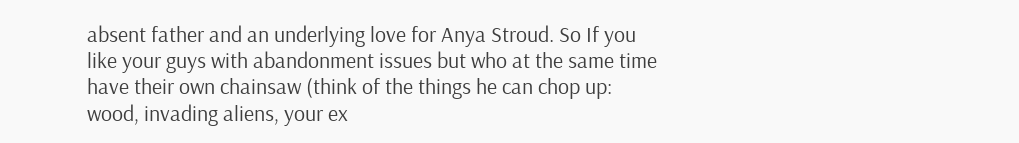absent father and an underlying love for Anya Stroud. So If you like your guys with abandonment issues but who at the same time have their own chainsaw (think of the things he can chop up: wood, invading aliens, your ex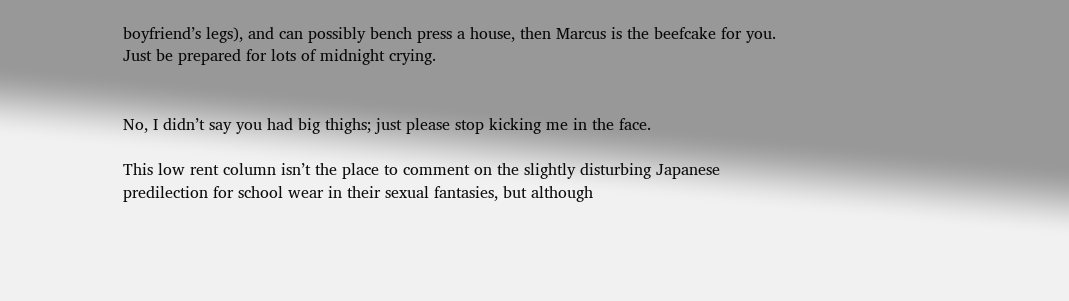boyfriend’s legs), and can possibly bench press a house, then Marcus is the beefcake for you. Just be prepared for lots of midnight crying.


No, I didn’t say you had big thighs; just please stop kicking me in the face.

This low rent column isn’t the place to comment on the slightly disturbing Japanese predilection for school wear in their sexual fantasies, but although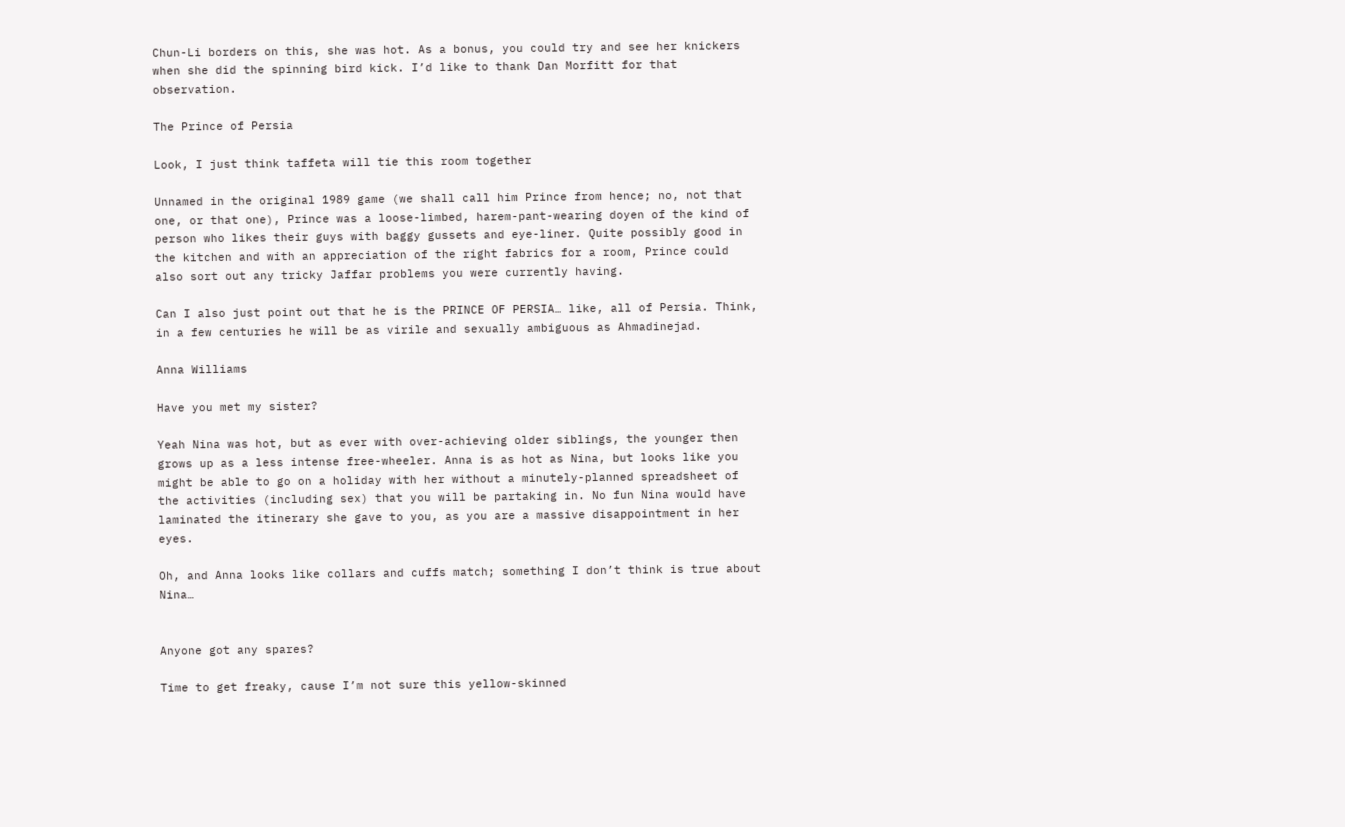Chun-Li borders on this, she was hot. As a bonus, you could try and see her knickers when she did the spinning bird kick. I’d like to thank Dan Morfitt for that observation.

The Prince of Persia

Look, I just think taffeta will tie this room together

Unnamed in the original 1989 game (we shall call him Prince from hence; no, not that one, or that one), Prince was a loose-limbed, harem-pant-wearing doyen of the kind of person who likes their guys with baggy gussets and eye-liner. Quite possibly good in the kitchen and with an appreciation of the right fabrics for a room, Prince could also sort out any tricky Jaffar problems you were currently having.

Can I also just point out that he is the PRINCE OF PERSIA… like, all of Persia. Think, in a few centuries he will be as virile and sexually ambiguous as Ahmadinejad.

Anna Williams

Have you met my sister?

Yeah Nina was hot, but as ever with over-achieving older siblings, the younger then grows up as a less intense free-wheeler. Anna is as hot as Nina, but looks like you might be able to go on a holiday with her without a minutely-planned spreadsheet of the activities (including sex) that you will be partaking in. No fun Nina would have laminated the itinerary she gave to you, as you are a massive disappointment in her eyes.

Oh, and Anna looks like collars and cuffs match; something I don’t think is true about Nina…


Anyone got any spares?

Time to get freaky, cause I’m not sure this yellow-skinned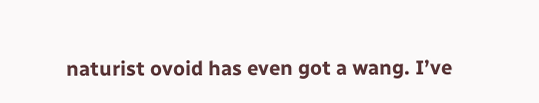naturist ovoid has even got a wang. I’ve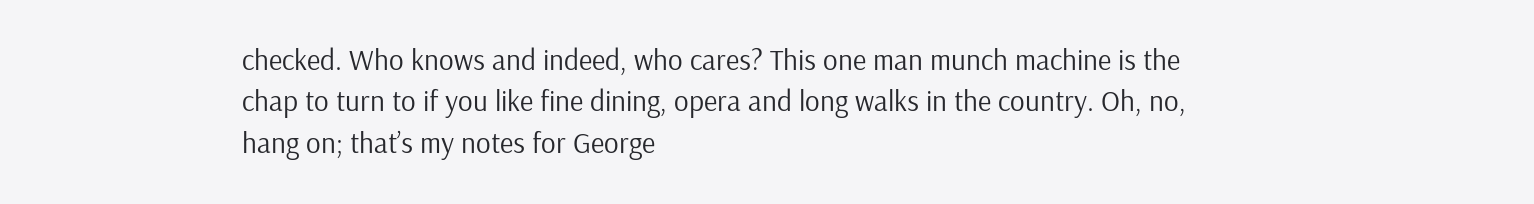checked. Who knows and indeed, who cares? This one man munch machine is the chap to turn to if you like fine dining, opera and long walks in the country. Oh, no, hang on; that’s my notes for George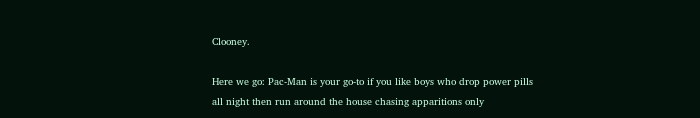Clooney.

Here we go: Pac-Man is your go-to if you like boys who drop power pills all night then run around the house chasing apparitions only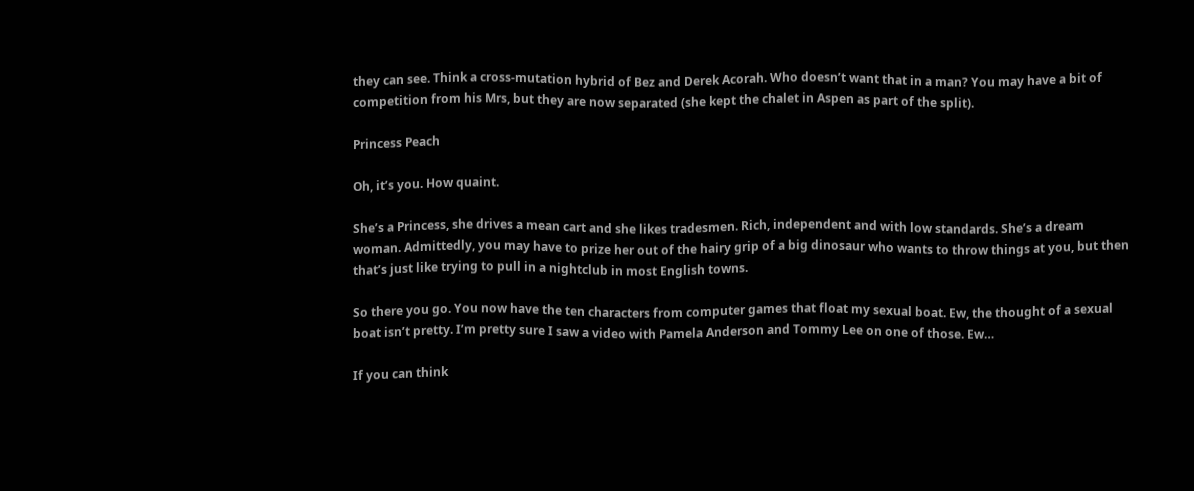they can see. Think a cross-mutation hybrid of Bez and Derek Acorah. Who doesn’t want that in a man? You may have a bit of competition from his Mrs, but they are now separated (she kept the chalet in Aspen as part of the split).

Princess Peach

Oh, it’s you. How quaint.

She’s a Princess, she drives a mean cart and she likes tradesmen. Rich, independent and with low standards. She’s a dream woman. Admittedly, you may have to prize her out of the hairy grip of a big dinosaur who wants to throw things at you, but then that’s just like trying to pull in a nightclub in most English towns.

So there you go. You now have the ten characters from computer games that float my sexual boat. Ew, the thought of a sexual boat isn’t pretty. I’m pretty sure I saw a video with Pamela Anderson and Tommy Lee on one of those. Ew…

If you can think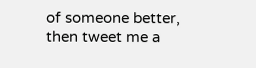of someone better, then tweet me a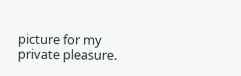picture for my private pleasure.